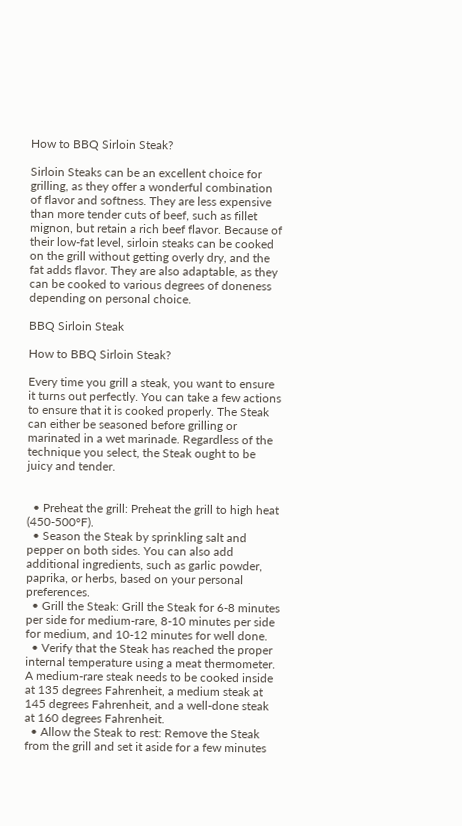How to BBQ Sirloin Steak?

Sirloin Steaks can be an excellent choice for grilling, as they offer a wonderful combination of flavor and softness. They are less expensive than more tender cuts of beef, such as fillet mignon, but retain a rich beef flavor. Because of their low-fat level, sirloin steaks can be cooked on the grill without getting overly dry, and the fat adds flavor. They are also adaptable, as they can be cooked to various degrees of doneness depending on personal choice.

BBQ Sirloin Steak

How to BBQ Sirloin Steak?

Every time you grill a steak, you want to ensure it turns out perfectly. You can take a few actions to ensure that it is cooked properly. The Steak can either be seasoned before grilling or marinated in a wet marinade. Regardless of the technique you select, the Steak ought to be juicy and tender.


  • Preheat the grill: Preheat the grill to high heat (450-500°F).
  • Season the Steak by sprinkling salt and pepper on both sides. You can also add additional ingredients, such as garlic powder, paprika, or herbs, based on your personal preferences.
  • Grill the Steak: Grill the Steak for 6-8 minutes per side for medium-rare, 8-10 minutes per side for medium, and 10-12 minutes for well done.
  • Verify that the Steak has reached the proper internal temperature using a meat thermometer. A medium-rare steak needs to be cooked inside at 135 degrees Fahrenheit, a medium steak at 145 degrees Fahrenheit, and a well-done steak at 160 degrees Fahrenheit.
  • Allow the Steak to rest: Remove the Steak from the grill and set it aside for a few minutes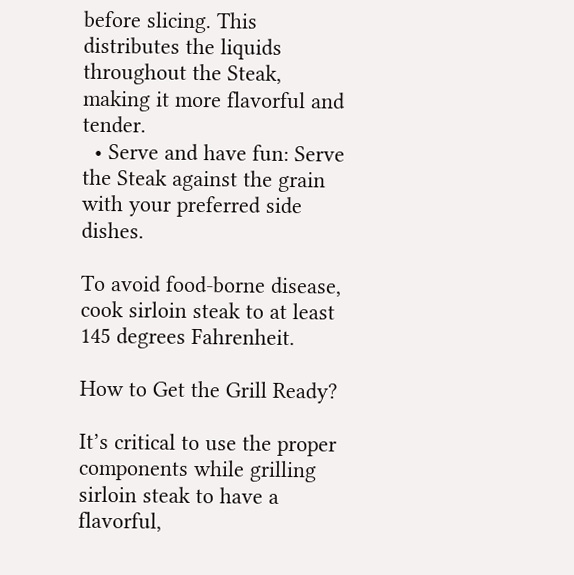before slicing. This distributes the liquids throughout the Steak, making it more flavorful and tender.
  • Serve and have fun: Serve the Steak against the grain with your preferred side dishes.

To avoid food-borne disease, cook sirloin steak to at least 145 degrees Fahrenheit.

How to Get the Grill Ready?

It’s critical to use the proper components while grilling sirloin steak to have a flavorful,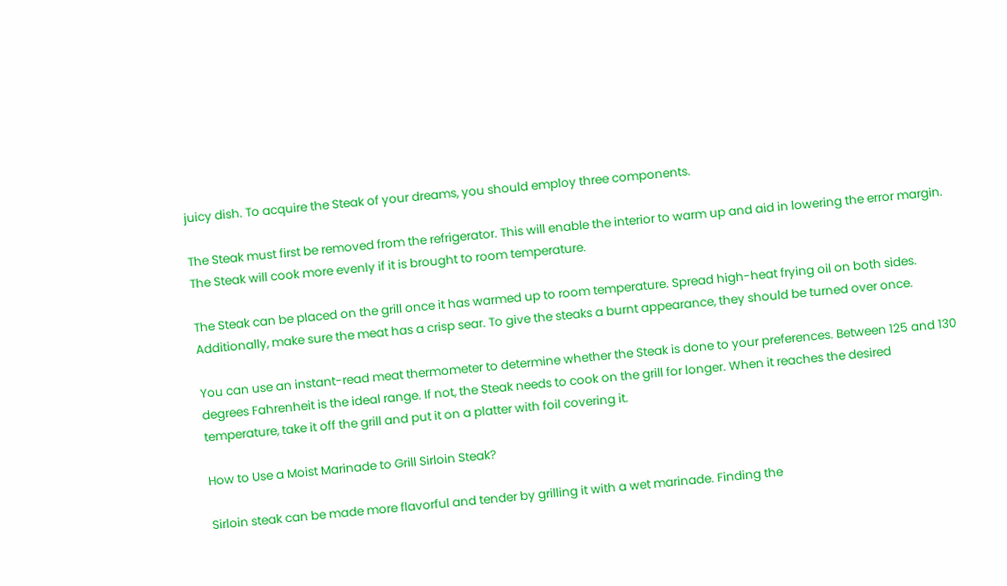juicy dish. To acquire the Steak of your dreams, you should employ three components.

The Steak must first be removed from the refrigerator. This will enable the interior to warm up and aid in lowering the error margin. The Steak will cook more evenly if it is brought to room temperature.

The Steak can be placed on the grill once it has warmed up to room temperature. Spread high-heat frying oil on both sides. Additionally, make sure the meat has a crisp sear. To give the steaks a burnt appearance, they should be turned over once.

You can use an instant-read meat thermometer to determine whether the Steak is done to your preferences. Between 125 and 130 degrees Fahrenheit is the ideal range. If not, the Steak needs to cook on the grill for longer. When it reaches the desired temperature, take it off the grill and put it on a platter with foil covering it.

How to Use a Moist Marinade to Grill Sirloin Steak?

Sirloin steak can be made more flavorful and tender by grilling it with a wet marinade. Finding the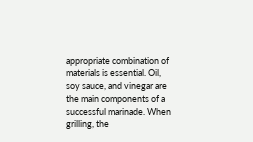appropriate combination of materials is essential. Oil, soy sauce, and vinegar are the main components of a successful marinade. When grilling, the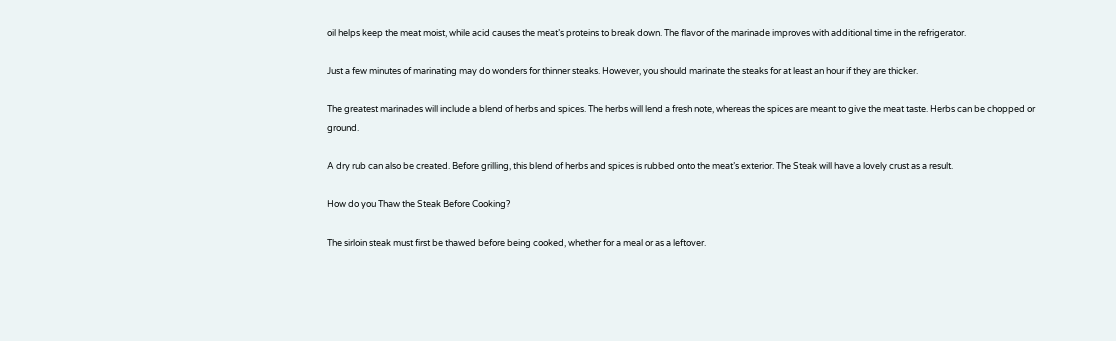oil helps keep the meat moist, while acid causes the meat’s proteins to break down. The flavor of the marinade improves with additional time in the refrigerator.

Just a few minutes of marinating may do wonders for thinner steaks. However, you should marinate the steaks for at least an hour if they are thicker.

The greatest marinades will include a blend of herbs and spices. The herbs will lend a fresh note, whereas the spices are meant to give the meat taste. Herbs can be chopped or ground.

A dry rub can also be created. Before grilling, this blend of herbs and spices is rubbed onto the meat’s exterior. The Steak will have a lovely crust as a result.

How do you Thaw the Steak Before Cooking?

The sirloin steak must first be thawed before being cooked, whether for a meal or as a leftover.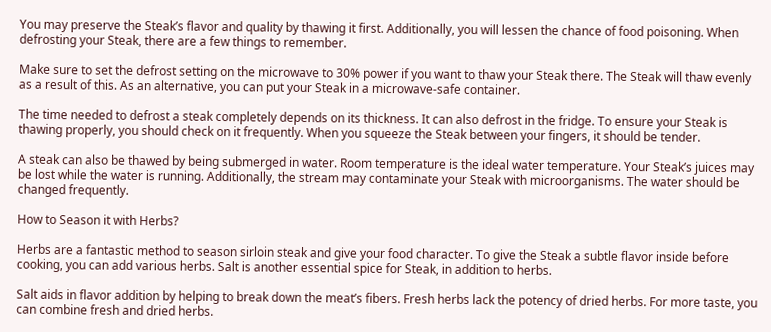You may preserve the Steak’s flavor and quality by thawing it first. Additionally, you will lessen the chance of food poisoning. When defrosting your Steak, there are a few things to remember.

Make sure to set the defrost setting on the microwave to 30% power if you want to thaw your Steak there. The Steak will thaw evenly as a result of this. As an alternative, you can put your Steak in a microwave-safe container.

The time needed to defrost a steak completely depends on its thickness. It can also defrost in the fridge. To ensure your Steak is thawing properly, you should check on it frequently. When you squeeze the Steak between your fingers, it should be tender.

A steak can also be thawed by being submerged in water. Room temperature is the ideal water temperature. Your Steak’s juices may be lost while the water is running. Additionally, the stream may contaminate your Steak with microorganisms. The water should be changed frequently.

How to Season it with Herbs?

Herbs are a fantastic method to season sirloin steak and give your food character. To give the Steak a subtle flavor inside before cooking, you can add various herbs. Salt is another essential spice for Steak, in addition to herbs.

Salt aids in flavor addition by helping to break down the meat’s fibers. Fresh herbs lack the potency of dried herbs. For more taste, you can combine fresh and dried herbs.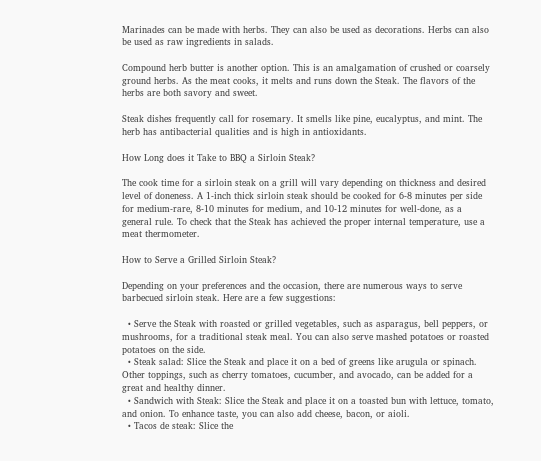Marinades can be made with herbs. They can also be used as decorations. Herbs can also be used as raw ingredients in salads.

Compound herb butter is another option. This is an amalgamation of crushed or coarsely ground herbs. As the meat cooks, it melts and runs down the Steak. The flavors of the herbs are both savory and sweet.

Steak dishes frequently call for rosemary. It smells like pine, eucalyptus, and mint. The herb has antibacterial qualities and is high in antioxidants.

How Long does it Take to BBQ a Sirloin Steak?

The cook time for a sirloin steak on a grill will vary depending on thickness and desired level of doneness. A 1-inch thick sirloin steak should be cooked for 6-8 minutes per side for medium-rare, 8-10 minutes for medium, and 10-12 minutes for well-done, as a general rule. To check that the Steak has achieved the proper internal temperature, use a meat thermometer.

How to Serve a Grilled Sirloin Steak?

Depending on your preferences and the occasion, there are numerous ways to serve barbecued sirloin steak. Here are a few suggestions:

  • Serve the Steak with roasted or grilled vegetables, such as asparagus, bell peppers, or mushrooms, for a traditional steak meal. You can also serve mashed potatoes or roasted potatoes on the side.
  • Steak salad: Slice the Steak and place it on a bed of greens like arugula or spinach. Other toppings, such as cherry tomatoes, cucumber, and avocado, can be added for a great and healthy dinner.
  • Sandwich with Steak: Slice the Steak and place it on a toasted bun with lettuce, tomato, and onion. To enhance taste, you can also add cheese, bacon, or aioli.
  • Tacos de steak: Slice the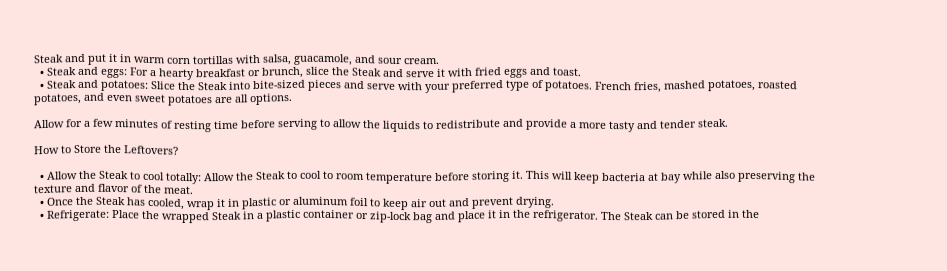Steak and put it in warm corn tortillas with salsa, guacamole, and sour cream.
  • Steak and eggs: For a hearty breakfast or brunch, slice the Steak and serve it with fried eggs and toast.
  • Steak and potatoes: Slice the Steak into bite-sized pieces and serve with your preferred type of potatoes. French fries, mashed potatoes, roasted potatoes, and even sweet potatoes are all options.

Allow for a few minutes of resting time before serving to allow the liquids to redistribute and provide a more tasty and tender steak.

How to Store the Leftovers?

  • Allow the Steak to cool totally: Allow the Steak to cool to room temperature before storing it. This will keep bacteria at bay while also preserving the texture and flavor of the meat.
  • Once the Steak has cooled, wrap it in plastic or aluminum foil to keep air out and prevent drying.
  • Refrigerate: Place the wrapped Steak in a plastic container or zip-lock bag and place it in the refrigerator. The Steak can be stored in the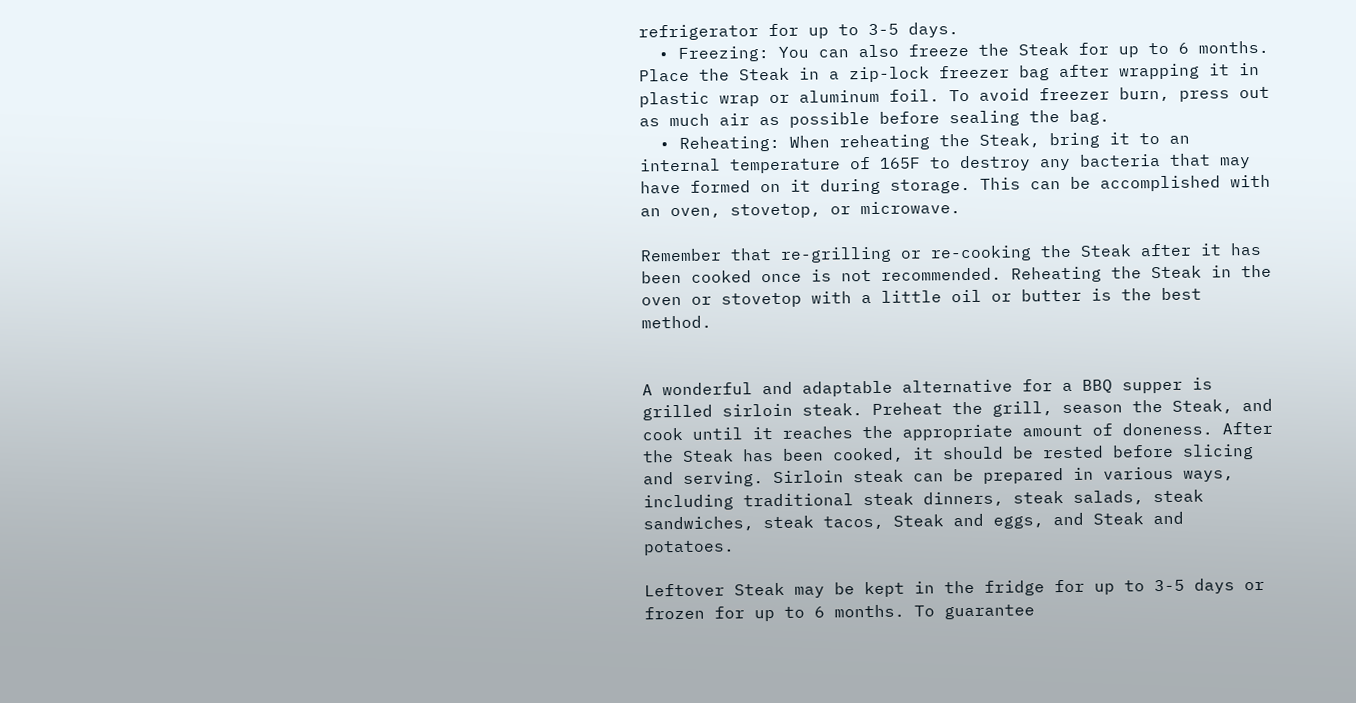refrigerator for up to 3-5 days.
  • Freezing: You can also freeze the Steak for up to 6 months. Place the Steak in a zip-lock freezer bag after wrapping it in plastic wrap or aluminum foil. To avoid freezer burn, press out as much air as possible before sealing the bag.
  • Reheating: When reheating the Steak, bring it to an internal temperature of 165F to destroy any bacteria that may have formed on it during storage. This can be accomplished with an oven, stovetop, or microwave.

Remember that re-grilling or re-cooking the Steak after it has been cooked once is not recommended. Reheating the Steak in the oven or stovetop with a little oil or butter is the best method.


A wonderful and adaptable alternative for a BBQ supper is grilled sirloin steak. Preheat the grill, season the Steak, and cook until it reaches the appropriate amount of doneness. After the Steak has been cooked, it should be rested before slicing and serving. Sirloin steak can be prepared in various ways, including traditional steak dinners, steak salads, steak sandwiches, steak tacos, Steak and eggs, and Steak and potatoes.

Leftover Steak may be kept in the fridge for up to 3-5 days or frozen for up to 6 months. To guarantee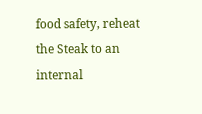food safety, reheat the Steak to an internal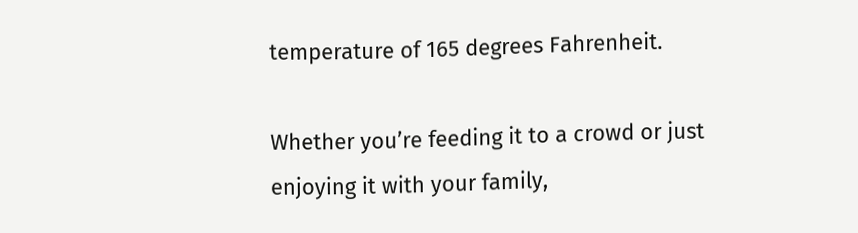temperature of 165 degrees Fahrenheit.

Whether you’re feeding it to a crowd or just enjoying it with your family,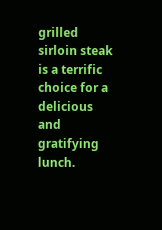grilled sirloin steak is a terrific choice for a delicious and gratifying lunch.